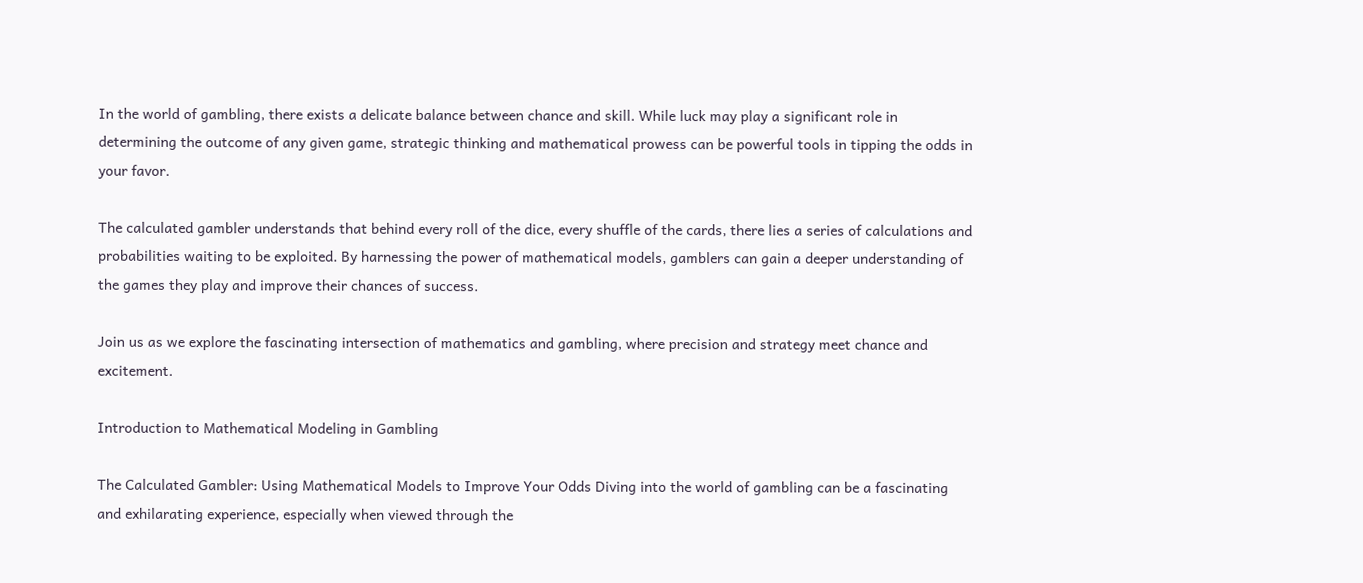In the world of gambling, there exists a delicate balance between chance and skill. While luck may play a significant role in determining the outcome of any given game, strategic thinking and mathematical prowess can be powerful tools in tipping the odds in your favor.

The calculated gambler understands that behind every roll of the dice, every shuffle of the cards, there lies a series of calculations and probabilities waiting to be exploited. By harnessing the power of mathematical models, gamblers can gain a deeper understanding of the games they play and improve their chances of success.

Join us as we explore the fascinating intersection of mathematics and gambling, where precision and strategy meet chance and excitement.

Introduction to Mathematical Modeling in Gambling

The Calculated Gambler: Using Mathematical Models to Improve Your Odds Diving into the world of gambling can be a fascinating and exhilarating experience, especially when viewed through the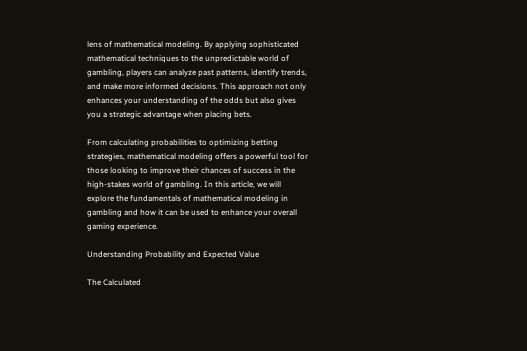lens of mathematical modeling. By applying sophisticated mathematical techniques to the unpredictable world of gambling, players can analyze past patterns, identify trends, and make more informed decisions. This approach not only enhances your understanding of the odds but also gives you a strategic advantage when placing bets.

From calculating probabilities to optimizing betting strategies, mathematical modeling offers a powerful tool for those looking to improve their chances of success in the high-stakes world of gambling. In this article, we will explore the fundamentals of mathematical modeling in gambling and how it can be used to enhance your overall gaming experience.

Understanding Probability and Expected Value

The Calculated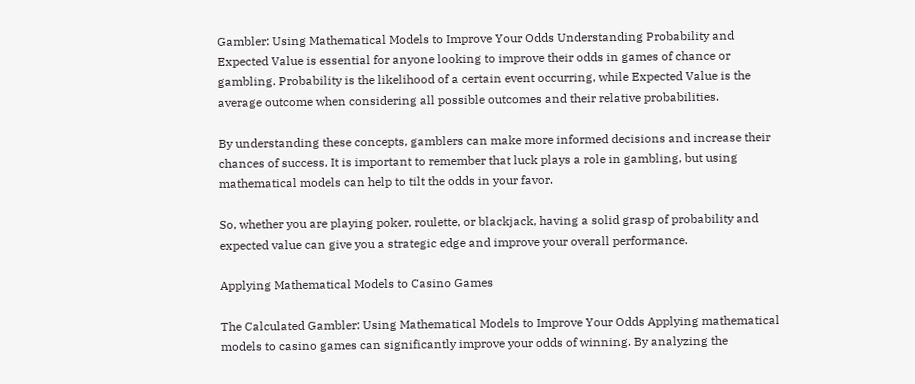Gambler: Using Mathematical Models to Improve Your Odds Understanding Probability and Expected Value is essential for anyone looking to improve their odds in games of chance or gambling. Probability is the likelihood of a certain event occurring, while Expected Value is the average outcome when considering all possible outcomes and their relative probabilities.

By understanding these concepts, gamblers can make more informed decisions and increase their chances of success. It is important to remember that luck plays a role in gambling, but using mathematical models can help to tilt the odds in your favor.

So, whether you are playing poker, roulette, or blackjack, having a solid grasp of probability and expected value can give you a strategic edge and improve your overall performance.

Applying Mathematical Models to Casino Games

The Calculated Gambler: Using Mathematical Models to Improve Your Odds Applying mathematical models to casino games can significantly improve your odds of winning. By analyzing the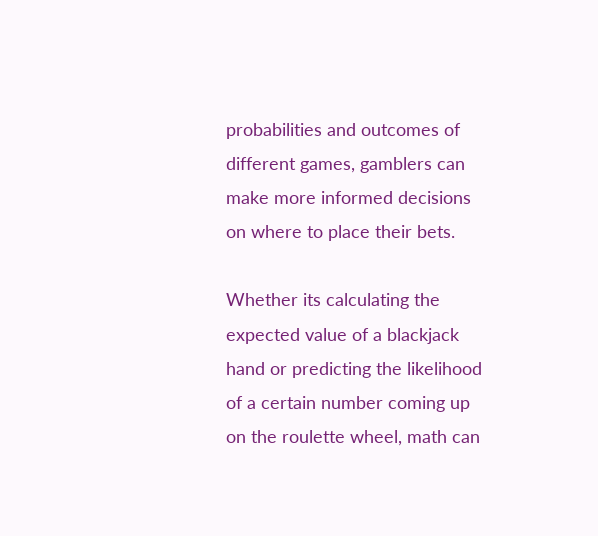probabilities and outcomes of different games, gamblers can make more informed decisions on where to place their bets.

Whether its calculating the expected value of a blackjack hand or predicting the likelihood of a certain number coming up on the roulette wheel, math can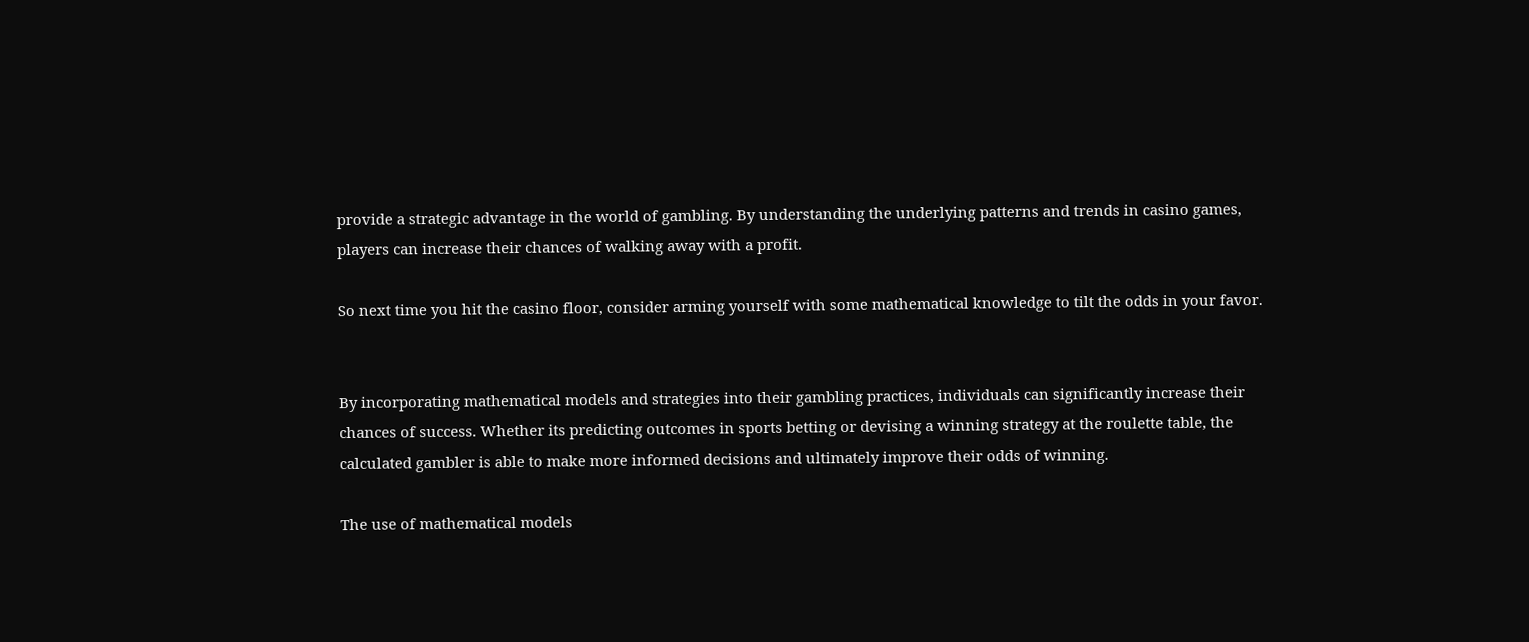provide a strategic advantage in the world of gambling. By understanding the underlying patterns and trends in casino games, players can increase their chances of walking away with a profit.

So next time you hit the casino floor, consider arming yourself with some mathematical knowledge to tilt the odds in your favor.


By incorporating mathematical models and strategies into their gambling practices, individuals can significantly increase their chances of success. Whether its predicting outcomes in sports betting or devising a winning strategy at the roulette table, the calculated gambler is able to make more informed decisions and ultimately improve their odds of winning.

The use of mathematical models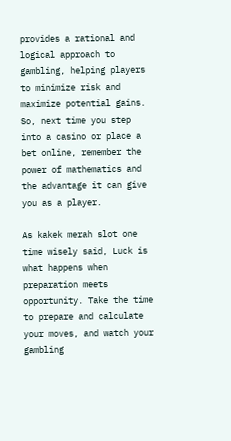provides a rational and logical approach to gambling, helping players to minimize risk and maximize potential gains. So, next time you step into a casino or place a bet online, remember the power of mathematics and the advantage it can give you as a player.

As kakek merah slot one time wisely said, Luck is what happens when preparation meets opportunity. Take the time to prepare and calculate your moves, and watch your gambling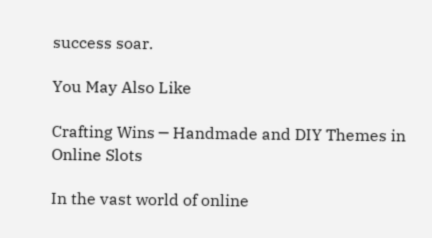success soar.

You May Also Like

Crafting Wins ─ Handmade and DIY Themes in Online Slots

In the vast world of online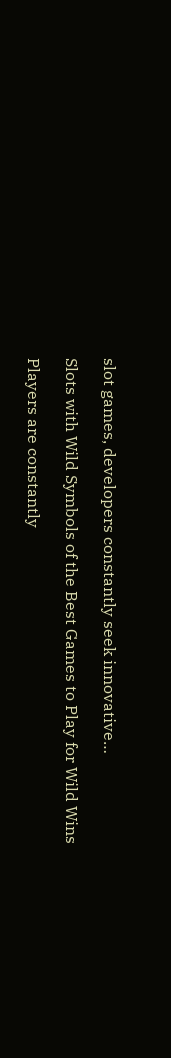slot games, developers constantly seek innovative…

Slots with Wild Symbols of the Best Games to Play for Wild Wins

Players are constantly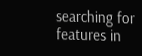searching for features in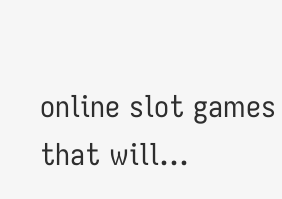online slot games that will…